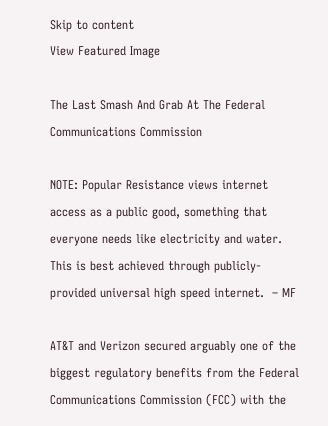Skip to content
View Featured Image

The Last Smash And Grab At The Federal Communications Commission

NOTE: Popular Resistance views internet access as a public good, something that everyone needs like electricity and water. This is best achieved through publicly-provided universal high speed internet.  – MF

AT&T and Verizon secured arguably one of the biggest regulatory benefits from the Federal Communications Commission (FCC) with the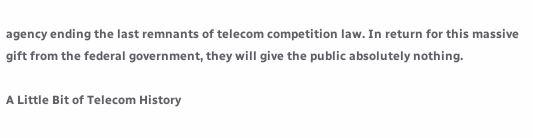agency ending the last remnants of telecom competition law. In return for this massive gift from the federal government, they will give the public absolutely nothing.

A Little Bit of Telecom History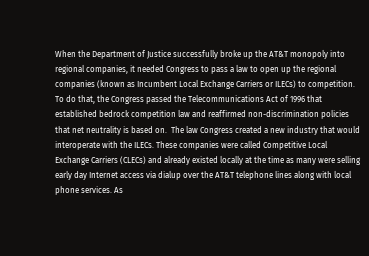When the Department of Justice successfully broke up the AT&T monopoly into regional companies, it needed Congress to pass a law to open up the regional companies (known as Incumbent Local Exchange Carriers or ILECs) to competition. To do that, the Congress passed the Telecommunications Act of 1996 that established bedrock competition law and reaffirmed non-discrimination policies that net neutrality is based on.  The law Congress created a new industry that would interoperate with the ILECs. These companies were called Competitive Local Exchange Carriers (CLECs) and already existed locally at the time as many were selling early day Internet access via dialup over the AT&T telephone lines along with local phone services. As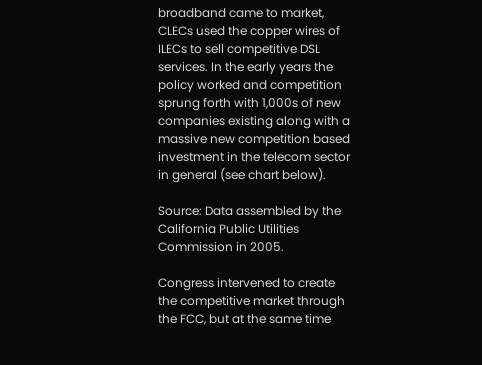broadband came to market, CLECs used the copper wires of ILECs to sell competitive DSL services. In the early years the policy worked and competition sprung forth with 1,000s of new companies existing along with a massive new competition based investment in the telecom sector in general (see chart below).

Source: Data assembled by the California Public Utilities Commission in 2005.

Congress intervened to create the competitive market through the FCC, but at the same time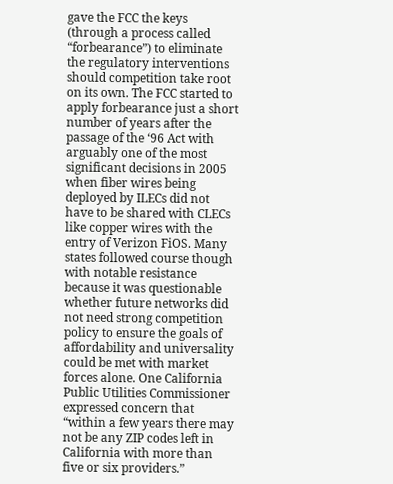gave the FCC the keys (through a process called “forbearance”) to eliminate the regulatory interventions should competition take root on its own. The FCC started to apply forbearance just a short number of years after the passage of the ‘96 Act with arguably one of the most significant decisions in 2005 when fiber wires being deployed by ILECs did not have to be shared with CLECs like copper wires with the entry of Verizon FiOS. Many states followed course though with notable resistance because it was questionable whether future networks did not need strong competition policy to ensure the goals of affordability and universality could be met with market forces alone. One California Public Utilities Commissioner expressed concern that “within a few years there may not be any ZIP codes left in California with more than five or six providers.”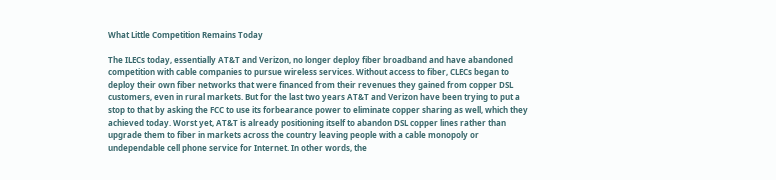What Little Competition Remains Today

The ILECs today, essentially AT&T and Verizon, no longer deploy fiber broadband and have abandoned competition with cable companies to pursue wireless services. Without access to fiber, CLECs began to deploy their own fiber networks that were financed from their revenues they gained from copper DSL customers, even in rural markets. But for the last two years AT&T and Verizon have been trying to put a stop to that by asking the FCC to use its forbearance power to eliminate copper sharing as well, which they achieved today. Worst yet, AT&T is already positioning itself to abandon DSL copper lines rather than upgrade them to fiber in markets across the country leaving people with a cable monopoly or undependable cell phone service for Internet. In other words, the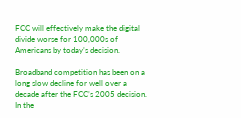FCC will effectively make the digital divide worse for 100,000s of Americans by today’s decision.

Broadband competition has been on a long slow decline for well over a decade after the FCC’s 2005 decision. In the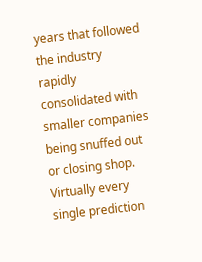years that followed the industry rapidly consolidated with smaller companies being snuffed out or closing shop. Virtually every single prediction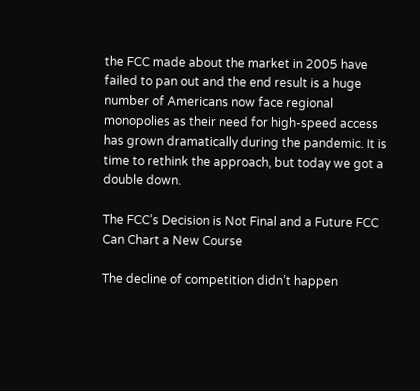the FCC made about the market in 2005 have failed to pan out and the end result is a huge number of Americans now face regional monopolies as their need for high-speed access has grown dramatically during the pandemic. It is time to rethink the approach, but today we got a double down.

The FCC’s Decision is Not Final and a Future FCC Can Chart a New Course

The decline of competition didn’t happen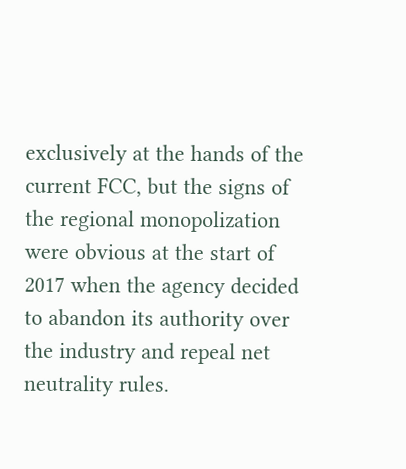exclusively at the hands of the current FCC, but the signs of the regional monopolization were obvious at the start of 2017 when the agency decided to abandon its authority over the industry and repeal net neutrality rules.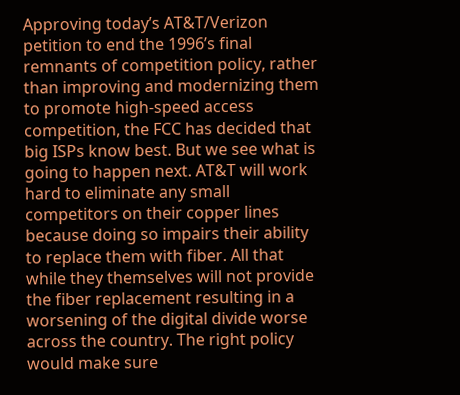Approving today’s AT&T/Verizon petition to end the 1996’s final remnants of competition policy, rather than improving and modernizing them to promote high-speed access competition, the FCC has decided that big ISPs know best. But we see what is going to happen next. AT&T will work hard to eliminate any small competitors on their copper lines because doing so impairs their ability to replace them with fiber. All that while they themselves will not provide the fiber replacement resulting in a worsening of the digital divide worse across the country. The right policy would make sure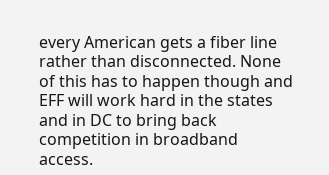every American gets a fiber line rather than disconnected. None of this has to happen though and EFF will work hard in the states and in DC to bring back competition in broadband access.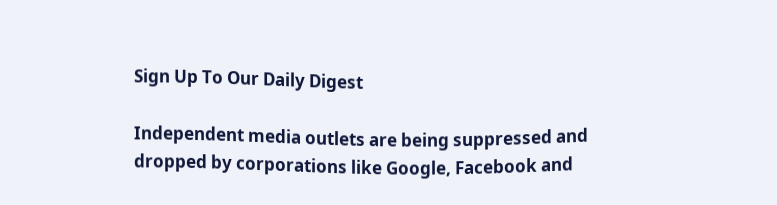Sign Up To Our Daily Digest

Independent media outlets are being suppressed and dropped by corporations like Google, Facebook and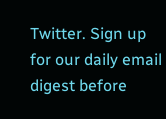Twitter. Sign up for our daily email digest before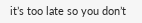it’s too late so you don’t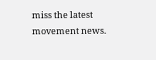miss the latest movement news.